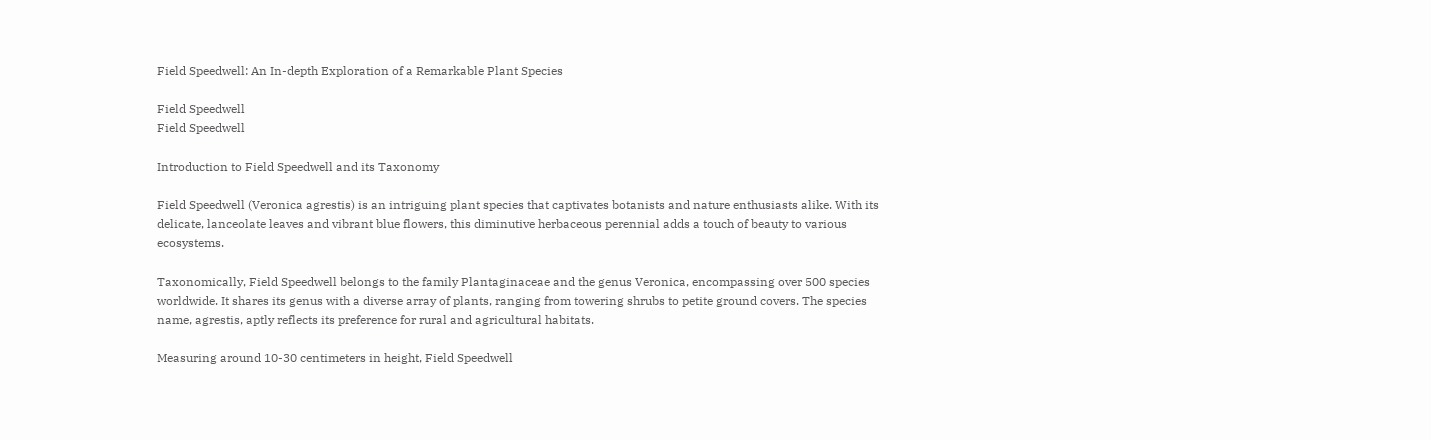Field Speedwell: An In-depth Exploration of a Remarkable Plant Species

Field Speedwell
Field Speedwell

Introduction to Field Speedwell and its Taxonomy

Field Speedwell (Veronica agrestis) is an intriguing plant species that captivates botanists and nature enthusiasts alike. With its delicate, lanceolate leaves and vibrant blue flowers, this diminutive herbaceous perennial adds a touch of beauty to various ecosystems.

Taxonomically, Field Speedwell belongs to the family Plantaginaceae and the genus Veronica, encompassing over 500 species worldwide. It shares its genus with a diverse array of plants, ranging from towering shrubs to petite ground covers. The species name, agrestis, aptly reflects its preference for rural and agricultural habitats.

Measuring around 10-30 centimeters in height, Field Speedwell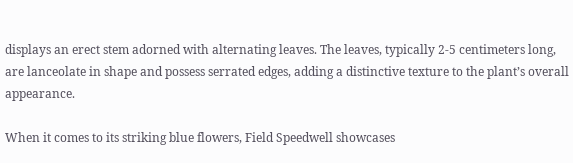displays an erect stem adorned with alternating leaves. The leaves, typically 2-5 centimeters long, are lanceolate in shape and possess serrated edges, adding a distinctive texture to the plant’s overall appearance.

When it comes to its striking blue flowers, Field Speedwell showcases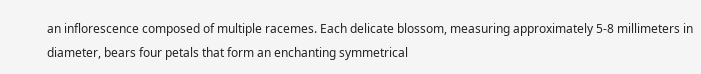an inflorescence composed of multiple racemes. Each delicate blossom, measuring approximately 5-8 millimeters in diameter, bears four petals that form an enchanting symmetrical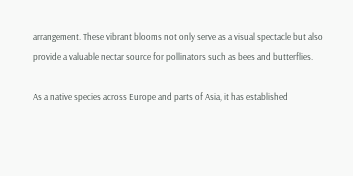arrangement. These vibrant blooms not only serve as a visual spectacle but also provide a valuable nectar source for pollinators such as bees and butterflies.

As a native species across Europe and parts of Asia, it has established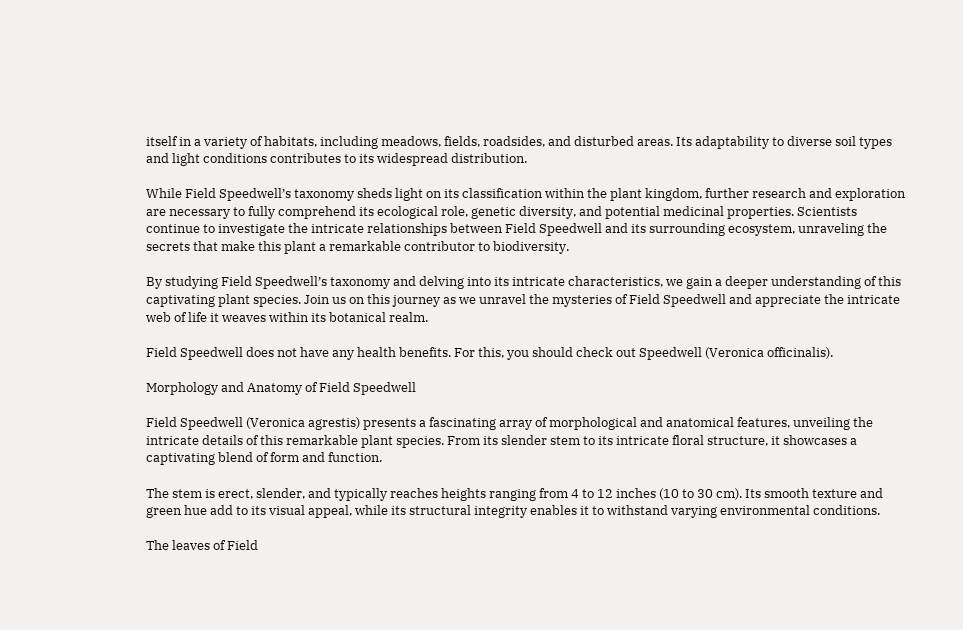itself in a variety of habitats, including meadows, fields, roadsides, and disturbed areas. Its adaptability to diverse soil types and light conditions contributes to its widespread distribution.

While Field Speedwell’s taxonomy sheds light on its classification within the plant kingdom, further research and exploration are necessary to fully comprehend its ecological role, genetic diversity, and potential medicinal properties. Scientists continue to investigate the intricate relationships between Field Speedwell and its surrounding ecosystem, unraveling the secrets that make this plant a remarkable contributor to biodiversity.

By studying Field Speedwell’s taxonomy and delving into its intricate characteristics, we gain a deeper understanding of this captivating plant species. Join us on this journey as we unravel the mysteries of Field Speedwell and appreciate the intricate web of life it weaves within its botanical realm.

Field Speedwell does not have any health benefits. For this, you should check out Speedwell (Veronica officinalis).

Morphology and Anatomy of Field Speedwell

Field Speedwell (Veronica agrestis) presents a fascinating array of morphological and anatomical features, unveiling the intricate details of this remarkable plant species. From its slender stem to its intricate floral structure, it showcases a captivating blend of form and function.

The stem is erect, slender, and typically reaches heights ranging from 4 to 12 inches (10 to 30 cm). Its smooth texture and green hue add to its visual appeal, while its structural integrity enables it to withstand varying environmental conditions.

The leaves of Field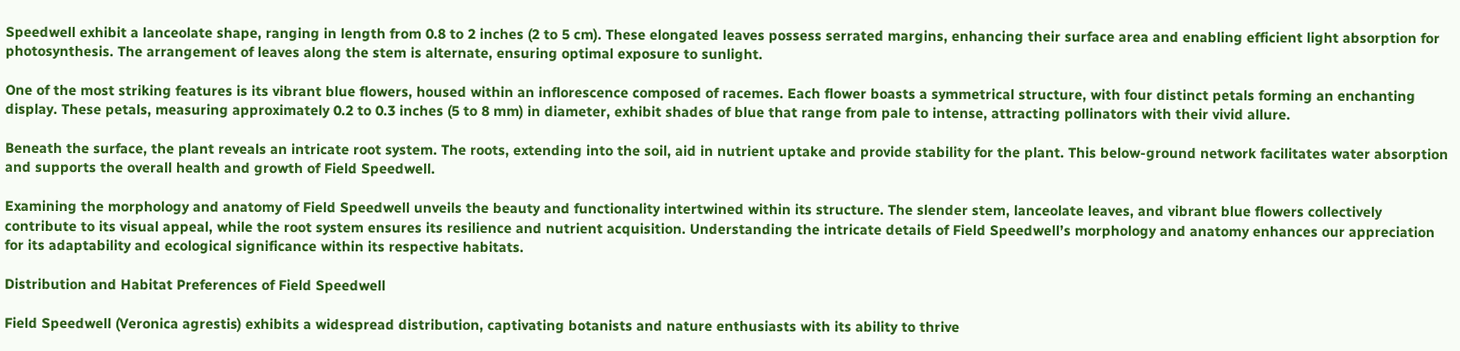Speedwell exhibit a lanceolate shape, ranging in length from 0.8 to 2 inches (2 to 5 cm). These elongated leaves possess serrated margins, enhancing their surface area and enabling efficient light absorption for photosynthesis. The arrangement of leaves along the stem is alternate, ensuring optimal exposure to sunlight.

One of the most striking features is its vibrant blue flowers, housed within an inflorescence composed of racemes. Each flower boasts a symmetrical structure, with four distinct petals forming an enchanting display. These petals, measuring approximately 0.2 to 0.3 inches (5 to 8 mm) in diameter, exhibit shades of blue that range from pale to intense, attracting pollinators with their vivid allure.

Beneath the surface, the plant reveals an intricate root system. The roots, extending into the soil, aid in nutrient uptake and provide stability for the plant. This below-ground network facilitates water absorption and supports the overall health and growth of Field Speedwell.

Examining the morphology and anatomy of Field Speedwell unveils the beauty and functionality intertwined within its structure. The slender stem, lanceolate leaves, and vibrant blue flowers collectively contribute to its visual appeal, while the root system ensures its resilience and nutrient acquisition. Understanding the intricate details of Field Speedwell’s morphology and anatomy enhances our appreciation for its adaptability and ecological significance within its respective habitats.

Distribution and Habitat Preferences of Field Speedwell

Field Speedwell (Veronica agrestis) exhibits a widespread distribution, captivating botanists and nature enthusiasts with its ability to thrive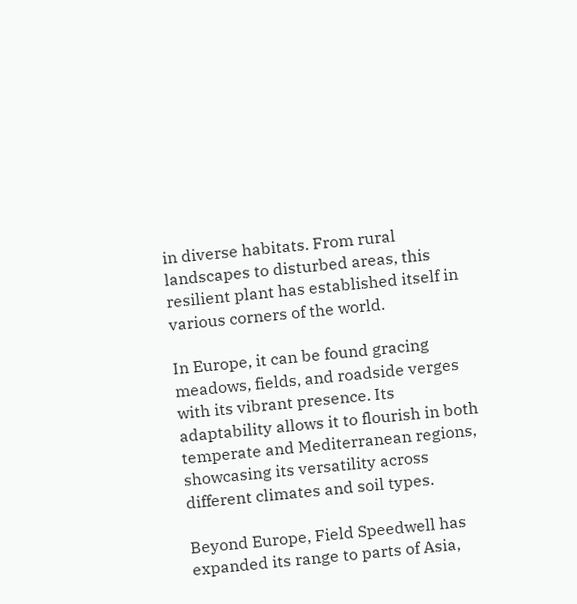in diverse habitats. From rural landscapes to disturbed areas, this resilient plant has established itself in various corners of the world.

In Europe, it can be found gracing meadows, fields, and roadside verges with its vibrant presence. Its adaptability allows it to flourish in both temperate and Mediterranean regions, showcasing its versatility across different climates and soil types.

Beyond Europe, Field Speedwell has expanded its range to parts of Asia,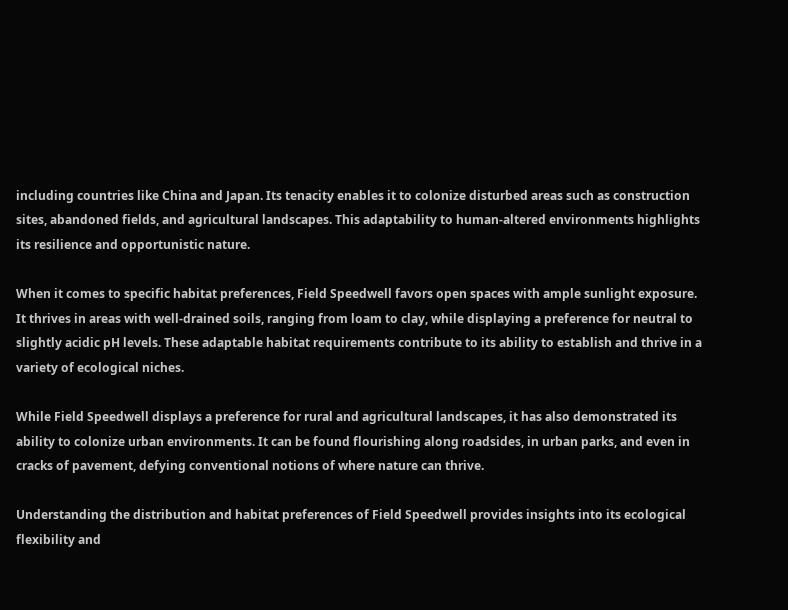including countries like China and Japan. Its tenacity enables it to colonize disturbed areas such as construction sites, abandoned fields, and agricultural landscapes. This adaptability to human-altered environments highlights its resilience and opportunistic nature.

When it comes to specific habitat preferences, Field Speedwell favors open spaces with ample sunlight exposure. It thrives in areas with well-drained soils, ranging from loam to clay, while displaying a preference for neutral to slightly acidic pH levels. These adaptable habitat requirements contribute to its ability to establish and thrive in a variety of ecological niches.

While Field Speedwell displays a preference for rural and agricultural landscapes, it has also demonstrated its ability to colonize urban environments. It can be found flourishing along roadsides, in urban parks, and even in cracks of pavement, defying conventional notions of where nature can thrive.

Understanding the distribution and habitat preferences of Field Speedwell provides insights into its ecological flexibility and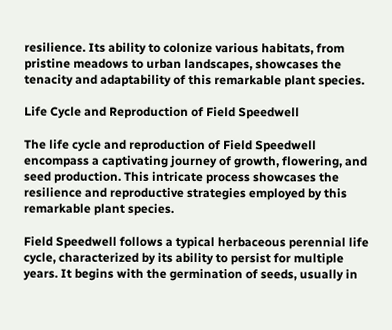resilience. Its ability to colonize various habitats, from pristine meadows to urban landscapes, showcases the tenacity and adaptability of this remarkable plant species.

Life Cycle and Reproduction of Field Speedwell

The life cycle and reproduction of Field Speedwell encompass a captivating journey of growth, flowering, and seed production. This intricate process showcases the resilience and reproductive strategies employed by this remarkable plant species.

Field Speedwell follows a typical herbaceous perennial life cycle, characterized by its ability to persist for multiple years. It begins with the germination of seeds, usually in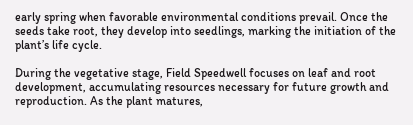early spring when favorable environmental conditions prevail. Once the seeds take root, they develop into seedlings, marking the initiation of the plant’s life cycle.

During the vegetative stage, Field Speedwell focuses on leaf and root development, accumulating resources necessary for future growth and reproduction. As the plant matures,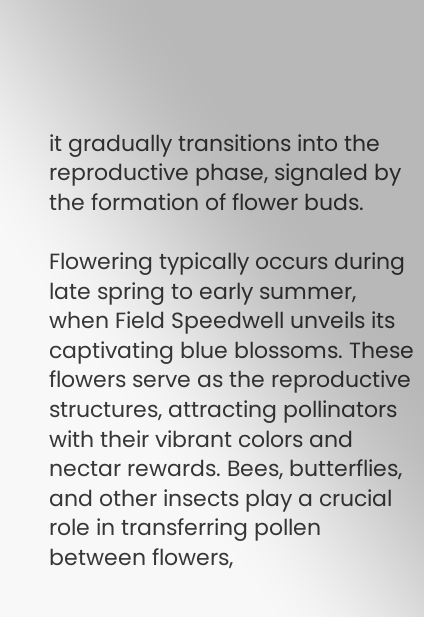it gradually transitions into the reproductive phase, signaled by the formation of flower buds.

Flowering typically occurs during late spring to early summer, when Field Speedwell unveils its captivating blue blossoms. These flowers serve as the reproductive structures, attracting pollinators with their vibrant colors and nectar rewards. Bees, butterflies, and other insects play a crucial role in transferring pollen between flowers,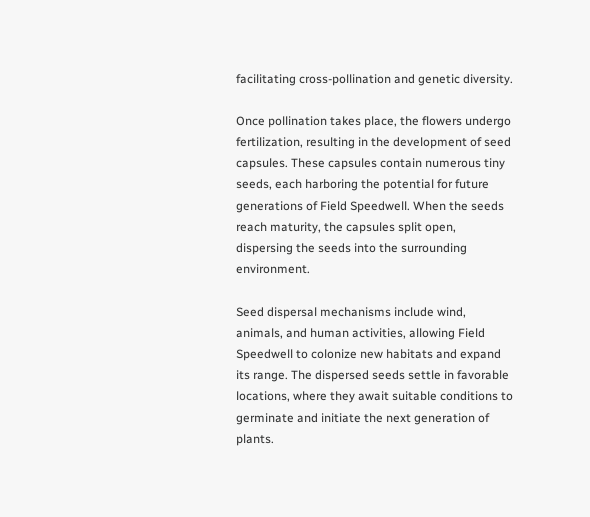facilitating cross-pollination and genetic diversity.

Once pollination takes place, the flowers undergo fertilization, resulting in the development of seed capsules. These capsules contain numerous tiny seeds, each harboring the potential for future generations of Field Speedwell. When the seeds reach maturity, the capsules split open, dispersing the seeds into the surrounding environment.

Seed dispersal mechanisms include wind, animals, and human activities, allowing Field Speedwell to colonize new habitats and expand its range. The dispersed seeds settle in favorable locations, where they await suitable conditions to germinate and initiate the next generation of plants.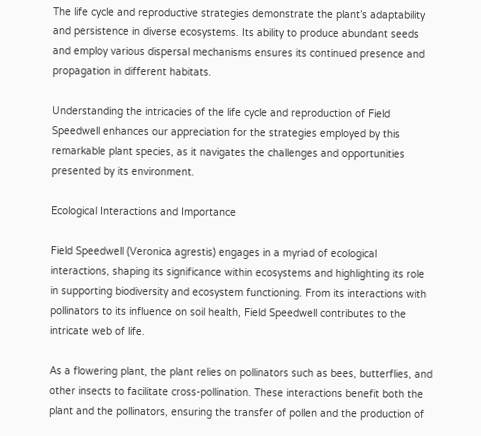The life cycle and reproductive strategies demonstrate the plant’s adaptability and persistence in diverse ecosystems. Its ability to produce abundant seeds and employ various dispersal mechanisms ensures its continued presence and propagation in different habitats.

Understanding the intricacies of the life cycle and reproduction of Field Speedwell enhances our appreciation for the strategies employed by this remarkable plant species, as it navigates the challenges and opportunities presented by its environment.

Ecological Interactions and Importance

Field Speedwell (Veronica agrestis) engages in a myriad of ecological interactions, shaping its significance within ecosystems and highlighting its role in supporting biodiversity and ecosystem functioning. From its interactions with pollinators to its influence on soil health, Field Speedwell contributes to the intricate web of life.

As a flowering plant, the plant relies on pollinators such as bees, butterflies, and other insects to facilitate cross-pollination. These interactions benefit both the plant and the pollinators, ensuring the transfer of pollen and the production of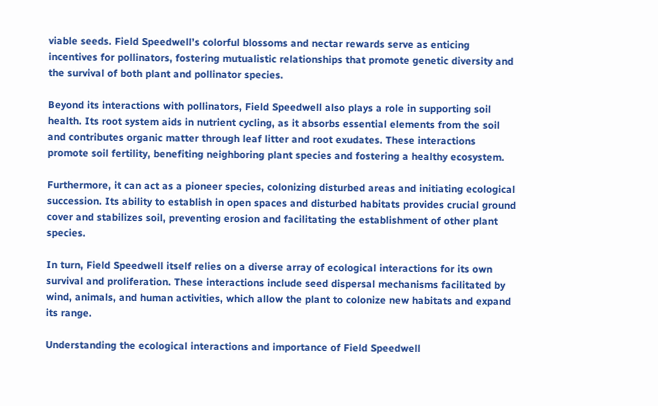viable seeds. Field Speedwell’s colorful blossoms and nectar rewards serve as enticing incentives for pollinators, fostering mutualistic relationships that promote genetic diversity and the survival of both plant and pollinator species.

Beyond its interactions with pollinators, Field Speedwell also plays a role in supporting soil health. Its root system aids in nutrient cycling, as it absorbs essential elements from the soil and contributes organic matter through leaf litter and root exudates. These interactions promote soil fertility, benefiting neighboring plant species and fostering a healthy ecosystem.

Furthermore, it can act as a pioneer species, colonizing disturbed areas and initiating ecological succession. Its ability to establish in open spaces and disturbed habitats provides crucial ground cover and stabilizes soil, preventing erosion and facilitating the establishment of other plant species.

In turn, Field Speedwell itself relies on a diverse array of ecological interactions for its own survival and proliferation. These interactions include seed dispersal mechanisms facilitated by wind, animals, and human activities, which allow the plant to colonize new habitats and expand its range.

Understanding the ecological interactions and importance of Field Speedwell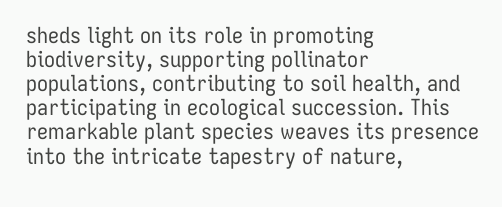sheds light on its role in promoting biodiversity, supporting pollinator populations, contributing to soil health, and participating in ecological succession. This remarkable plant species weaves its presence into the intricate tapestry of nature,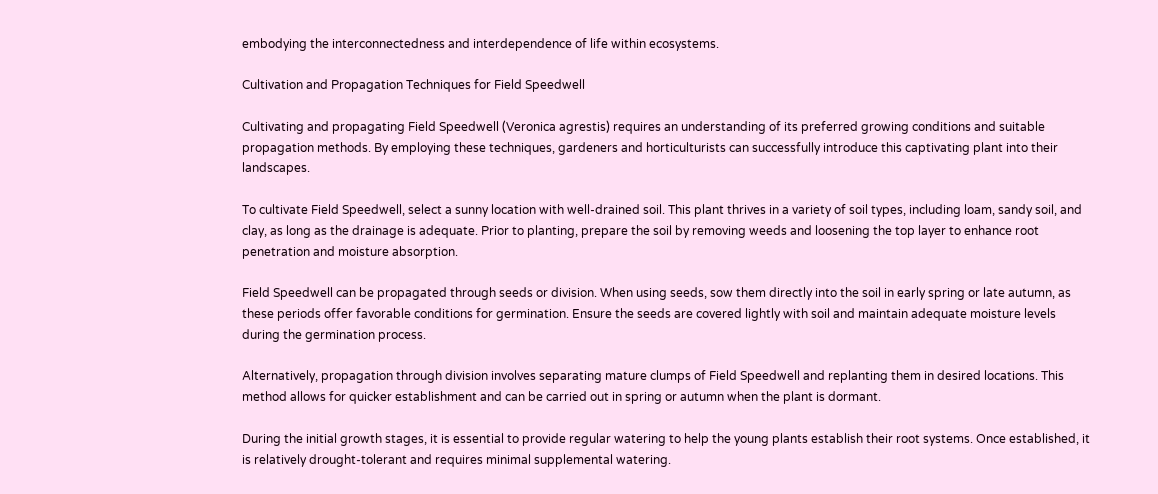embodying the interconnectedness and interdependence of life within ecosystems.

Cultivation and Propagation Techniques for Field Speedwell

Cultivating and propagating Field Speedwell (Veronica agrestis) requires an understanding of its preferred growing conditions and suitable propagation methods. By employing these techniques, gardeners and horticulturists can successfully introduce this captivating plant into their landscapes.

To cultivate Field Speedwell, select a sunny location with well-drained soil. This plant thrives in a variety of soil types, including loam, sandy soil, and clay, as long as the drainage is adequate. Prior to planting, prepare the soil by removing weeds and loosening the top layer to enhance root penetration and moisture absorption.

Field Speedwell can be propagated through seeds or division. When using seeds, sow them directly into the soil in early spring or late autumn, as these periods offer favorable conditions for germination. Ensure the seeds are covered lightly with soil and maintain adequate moisture levels during the germination process.

Alternatively, propagation through division involves separating mature clumps of Field Speedwell and replanting them in desired locations. This method allows for quicker establishment and can be carried out in spring or autumn when the plant is dormant.

During the initial growth stages, it is essential to provide regular watering to help the young plants establish their root systems. Once established, it is relatively drought-tolerant and requires minimal supplemental watering.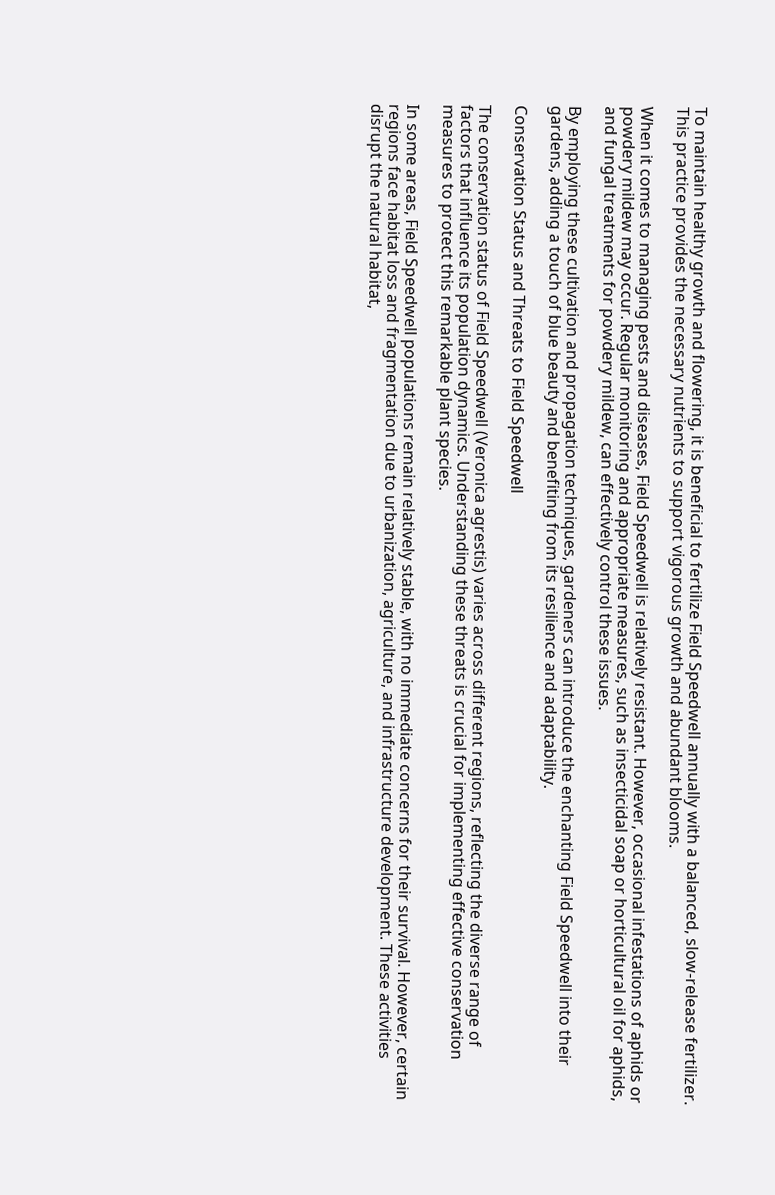To maintain healthy growth and flowering, it is beneficial to fertilize Field Speedwell annually with a balanced, slow-release fertilizer. This practice provides the necessary nutrients to support vigorous growth and abundant blooms.

When it comes to managing pests and diseases, Field Speedwell is relatively resistant. However, occasional infestations of aphids or powdery mildew may occur. Regular monitoring and appropriate measures, such as insecticidal soap or horticultural oil for aphids, and fungal treatments for powdery mildew, can effectively control these issues.

By employing these cultivation and propagation techniques, gardeners can introduce the enchanting Field Speedwell into their gardens, adding a touch of blue beauty and benefiting from its resilience and adaptability.

Conservation Status and Threats to Field Speedwell

The conservation status of Field Speedwell (Veronica agrestis) varies across different regions, reflecting the diverse range of factors that influence its population dynamics. Understanding these threats is crucial for implementing effective conservation measures to protect this remarkable plant species.

In some areas, Field Speedwell populations remain relatively stable, with no immediate concerns for their survival. However, certain regions face habitat loss and fragmentation due to urbanization, agriculture, and infrastructure development. These activities disrupt the natural habitat,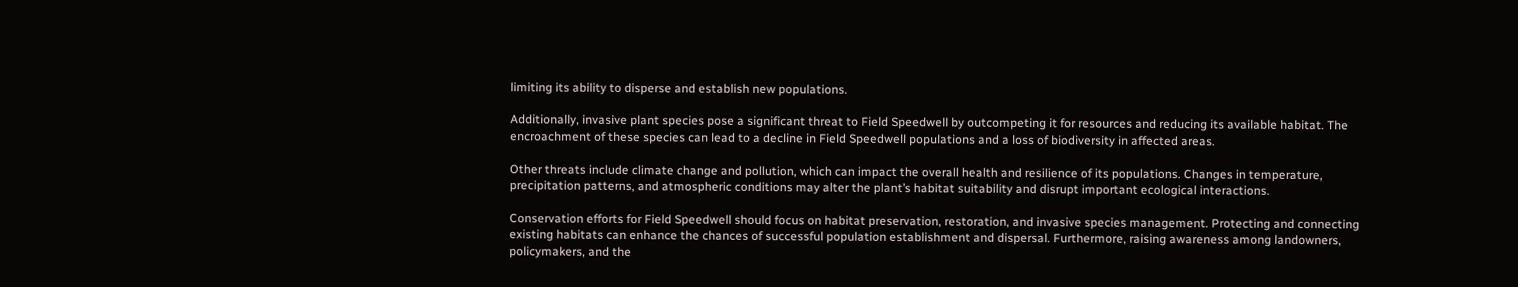limiting its ability to disperse and establish new populations.

Additionally, invasive plant species pose a significant threat to Field Speedwell by outcompeting it for resources and reducing its available habitat. The encroachment of these species can lead to a decline in Field Speedwell populations and a loss of biodiversity in affected areas.

Other threats include climate change and pollution, which can impact the overall health and resilience of its populations. Changes in temperature, precipitation patterns, and atmospheric conditions may alter the plant’s habitat suitability and disrupt important ecological interactions.

Conservation efforts for Field Speedwell should focus on habitat preservation, restoration, and invasive species management. Protecting and connecting existing habitats can enhance the chances of successful population establishment and dispersal. Furthermore, raising awareness among landowners, policymakers, and the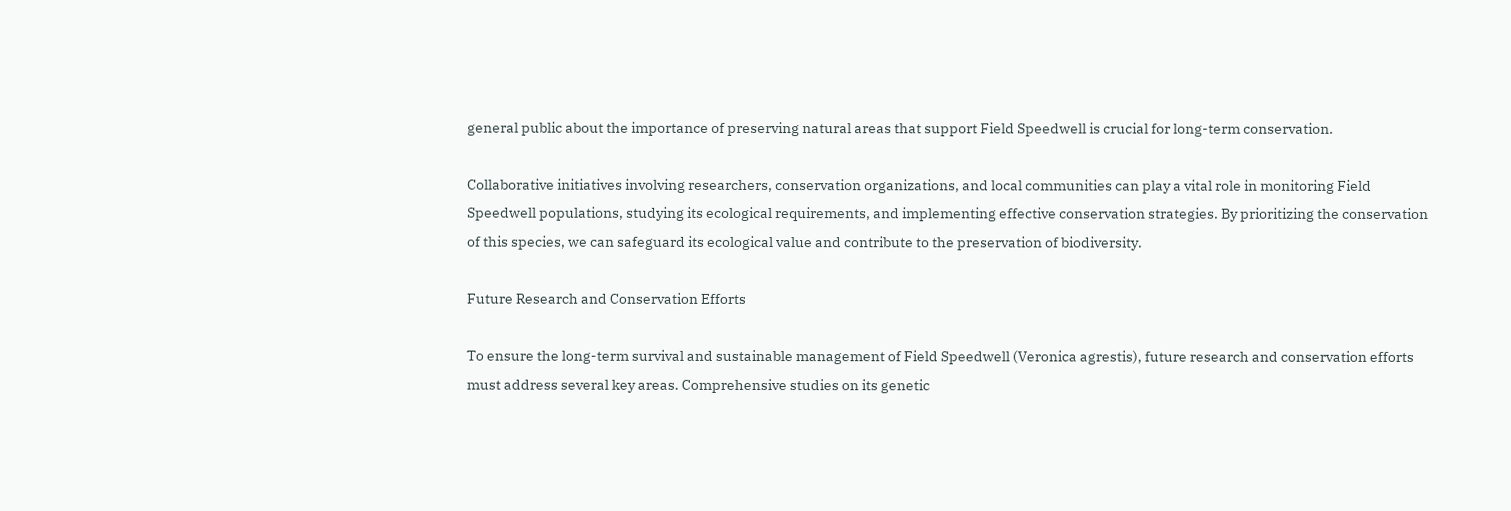general public about the importance of preserving natural areas that support Field Speedwell is crucial for long-term conservation.

Collaborative initiatives involving researchers, conservation organizations, and local communities can play a vital role in monitoring Field Speedwell populations, studying its ecological requirements, and implementing effective conservation strategies. By prioritizing the conservation of this species, we can safeguard its ecological value and contribute to the preservation of biodiversity.

Future Research and Conservation Efforts

To ensure the long-term survival and sustainable management of Field Speedwell (Veronica agrestis), future research and conservation efforts must address several key areas. Comprehensive studies on its genetic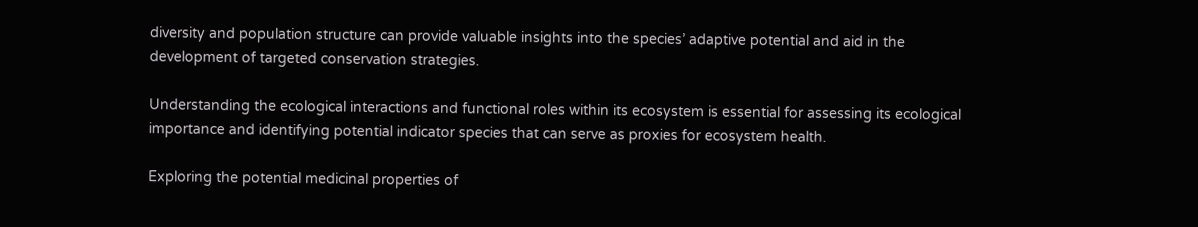diversity and population structure can provide valuable insights into the species’ adaptive potential and aid in the development of targeted conservation strategies.

Understanding the ecological interactions and functional roles within its ecosystem is essential for assessing its ecological importance and identifying potential indicator species that can serve as proxies for ecosystem health.

Exploring the potential medicinal properties of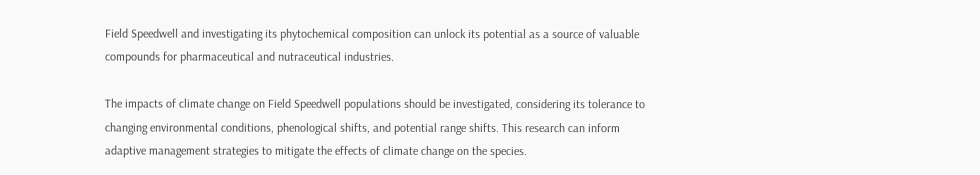Field Speedwell and investigating its phytochemical composition can unlock its potential as a source of valuable compounds for pharmaceutical and nutraceutical industries.

The impacts of climate change on Field Speedwell populations should be investigated, considering its tolerance to changing environmental conditions, phenological shifts, and potential range shifts. This research can inform adaptive management strategies to mitigate the effects of climate change on the species.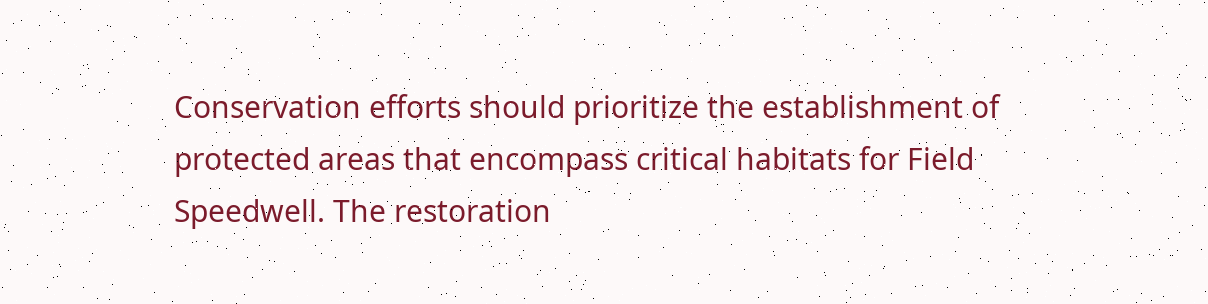Conservation efforts should prioritize the establishment of protected areas that encompass critical habitats for Field Speedwell. The restoration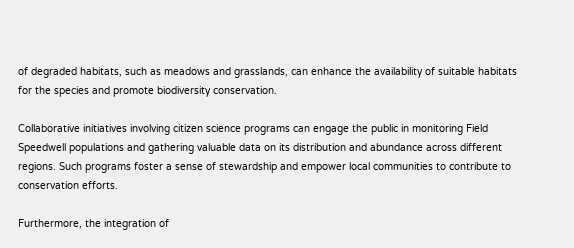of degraded habitats, such as meadows and grasslands, can enhance the availability of suitable habitats for the species and promote biodiversity conservation.

Collaborative initiatives involving citizen science programs can engage the public in monitoring Field Speedwell populations and gathering valuable data on its distribution and abundance across different regions. Such programs foster a sense of stewardship and empower local communities to contribute to conservation efforts.

Furthermore, the integration of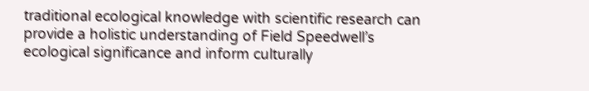traditional ecological knowledge with scientific research can provide a holistic understanding of Field Speedwell’s ecological significance and inform culturally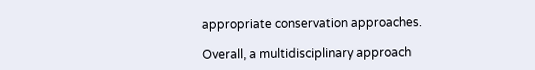appropriate conservation approaches.

Overall, a multidisciplinary approach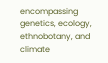encompassing genetics, ecology, ethnobotany, and climate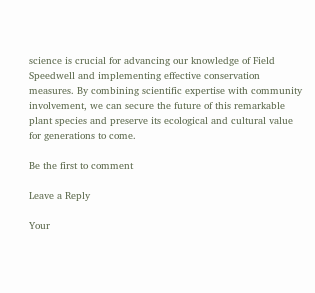science is crucial for advancing our knowledge of Field Speedwell and implementing effective conservation measures. By combining scientific expertise with community involvement, we can secure the future of this remarkable plant species and preserve its ecological and cultural value for generations to come.

Be the first to comment

Leave a Reply

Your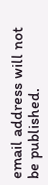email address will not be published.